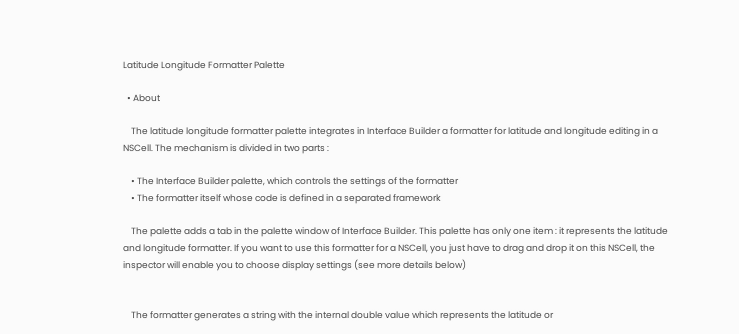Latitude Longitude Formatter Palette

  • About

    The latitude longitude formatter palette integrates in Interface Builder a formatter for latitude and longitude editing in a NSCell. The mechanism is divided in two parts :

    • The Interface Builder palette, which controls the settings of the formatter
    • The formatter itself whose code is defined in a separated framework

    The palette adds a tab in the palette window of Interface Builder. This palette has only one item : it represents the latitude and longitude formatter. If you want to use this formatter for a NSCell, you just have to drag and drop it on this NSCell, the inspector will enable you to choose display settings (see more details below)


    The formatter generates a string with the internal double value which represents the latitude or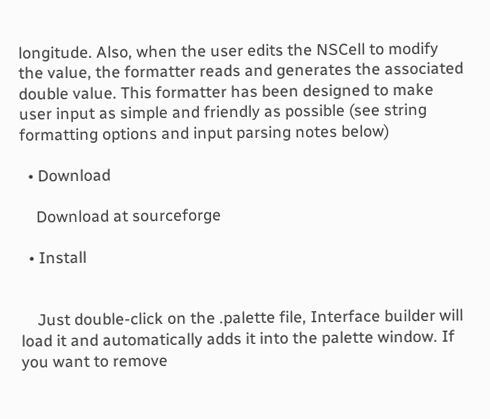longitude. Also, when the user edits the NSCell to modify the value, the formatter reads and generates the associated double value. This formatter has been designed to make user input as simple and friendly as possible (see string formatting options and input parsing notes below)

  • Download

    Download at sourceforge

  • Install


    Just double-click on the .palette file, Interface builder will load it and automatically adds it into the palette window. If you want to remove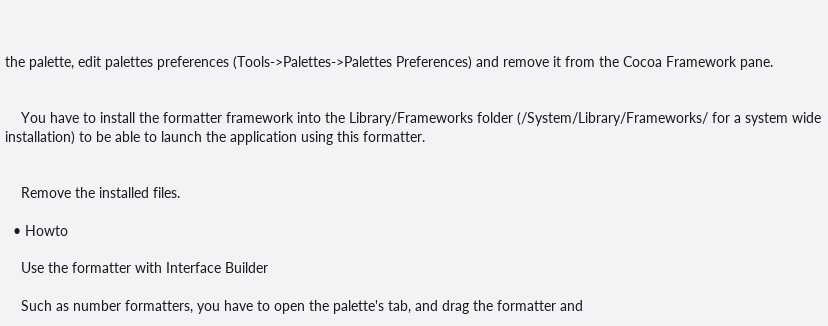the palette, edit palettes preferences (Tools->Palettes->Palettes Preferences) and remove it from the Cocoa Framework pane.


    You have to install the formatter framework into the Library/Frameworks folder (/System/Library/Frameworks/ for a system wide installation) to be able to launch the application using this formatter.


    Remove the installed files.

  • Howto

    Use the formatter with Interface Builder

    Such as number formatters, you have to open the palette's tab, and drag the formatter and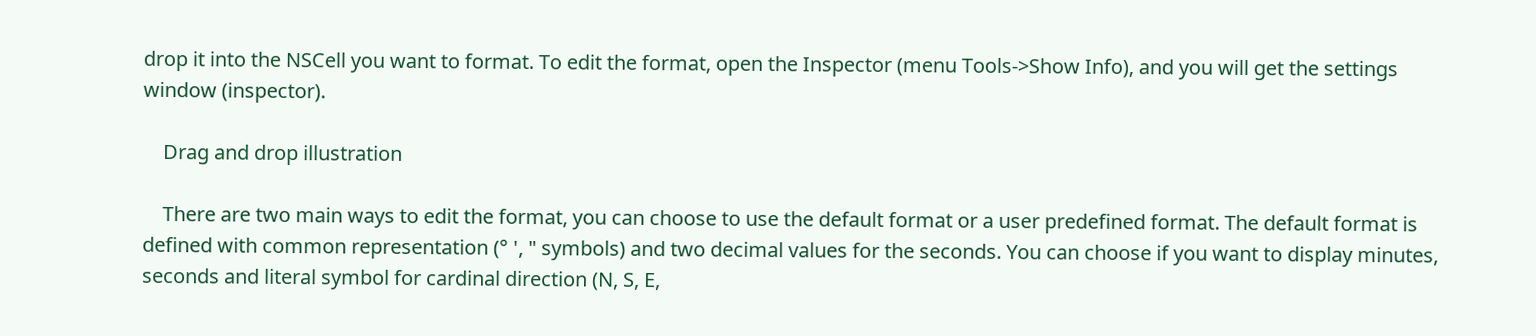drop it into the NSCell you want to format. To edit the format, open the Inspector (menu Tools->Show Info), and you will get the settings window (inspector).

    Drag and drop illustration

    There are two main ways to edit the format, you can choose to use the default format or a user predefined format. The default format is defined with common representation (° ', " symbols) and two decimal values for the seconds. You can choose if you want to display minutes, seconds and literal symbol for cardinal direction (N, S, E,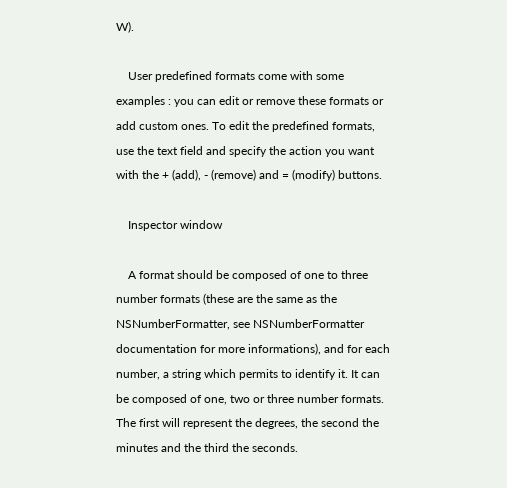W).

    User predefined formats come with some examples : you can edit or remove these formats or add custom ones. To edit the predefined formats, use the text field and specify the action you want with the + (add), - (remove) and = (modify) buttons.

    Inspector window

    A format should be composed of one to three number formats (these are the same as the NSNumberFormatter, see NSNumberFormatter documentation for more informations), and for each number, a string which permits to identify it. It can be composed of one, two or three number formats. The first will represent the degrees, the second the minutes and the third the seconds.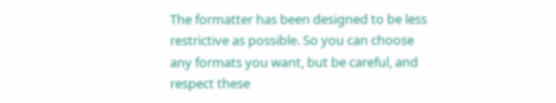The formatter has been designed to be less restrictive as possible. So you can choose any formats you want, but be careful, and respect these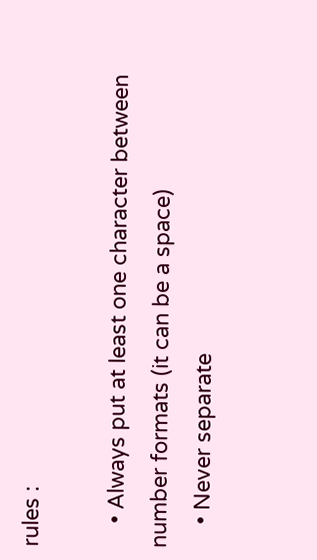rules :

    • Always put at least one character between number formats (it can be a space)
    • Never separate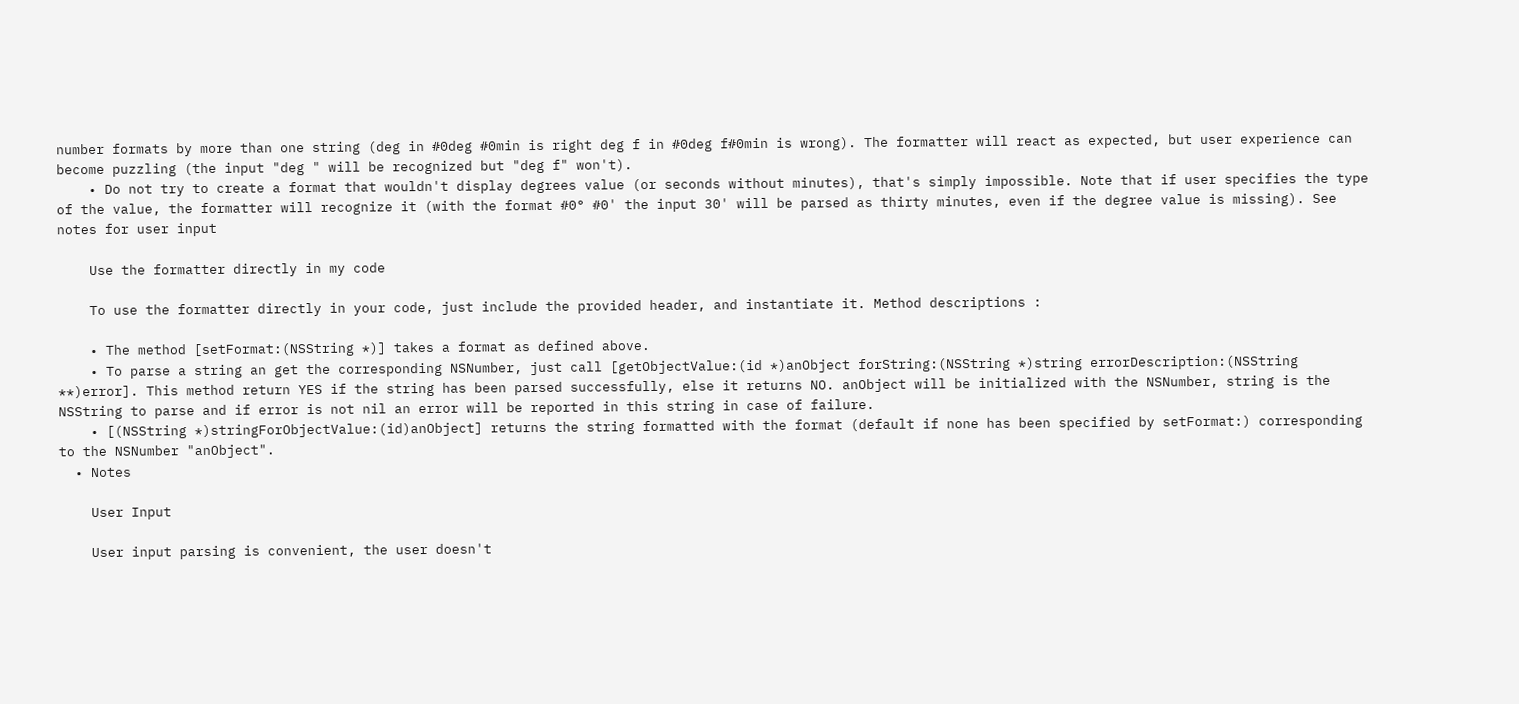number formats by more than one string (deg in #0deg #0min is right deg f in #0deg f#0min is wrong). The formatter will react as expected, but user experience can become puzzling (the input "deg " will be recognized but "deg f" won't).
    • Do not try to create a format that wouldn't display degrees value (or seconds without minutes), that's simply impossible. Note that if user specifies the type of the value, the formatter will recognize it (with the format #0° #0' the input 30' will be parsed as thirty minutes, even if the degree value is missing). See notes for user input

    Use the formatter directly in my code

    To use the formatter directly in your code, just include the provided header, and instantiate it. Method descriptions :

    • The method [setFormat:(NSString *)] takes a format as defined above.
    • To parse a string an get the corresponding NSNumber, just call [getObjectValue:(id *)anObject forString:(NSString *)string errorDescription:(NSString **)error]. This method return YES if the string has been parsed successfully, else it returns NO. anObject will be initialized with the NSNumber, string is the NSString to parse and if error is not nil an error will be reported in this string in case of failure.
    • [(NSString *)stringForObjectValue:(id)anObject] returns the string formatted with the format (default if none has been specified by setFormat:) corresponding to the NSNumber "anObject".
  • Notes

    User Input

    User input parsing is convenient, the user doesn't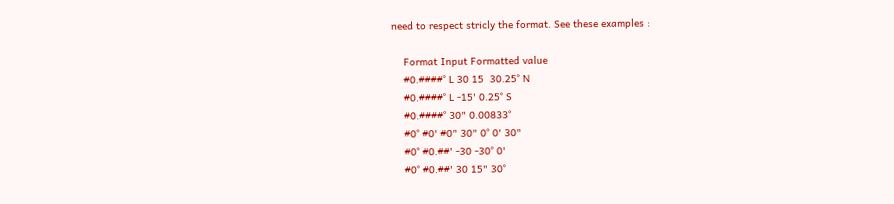need to respect stricly the format. See these examples :

    Format Input Formatted value
    #0.####° L 30 15  30.25° N
    #0.####° L -15' 0.25° S
    #0.####° 30" 0.00833°
    #0° #0' #0" 30" 0° 0' 30"
    #0° #0.##' -30 -30° 0'
    #0° #0.##' 30 15" 30°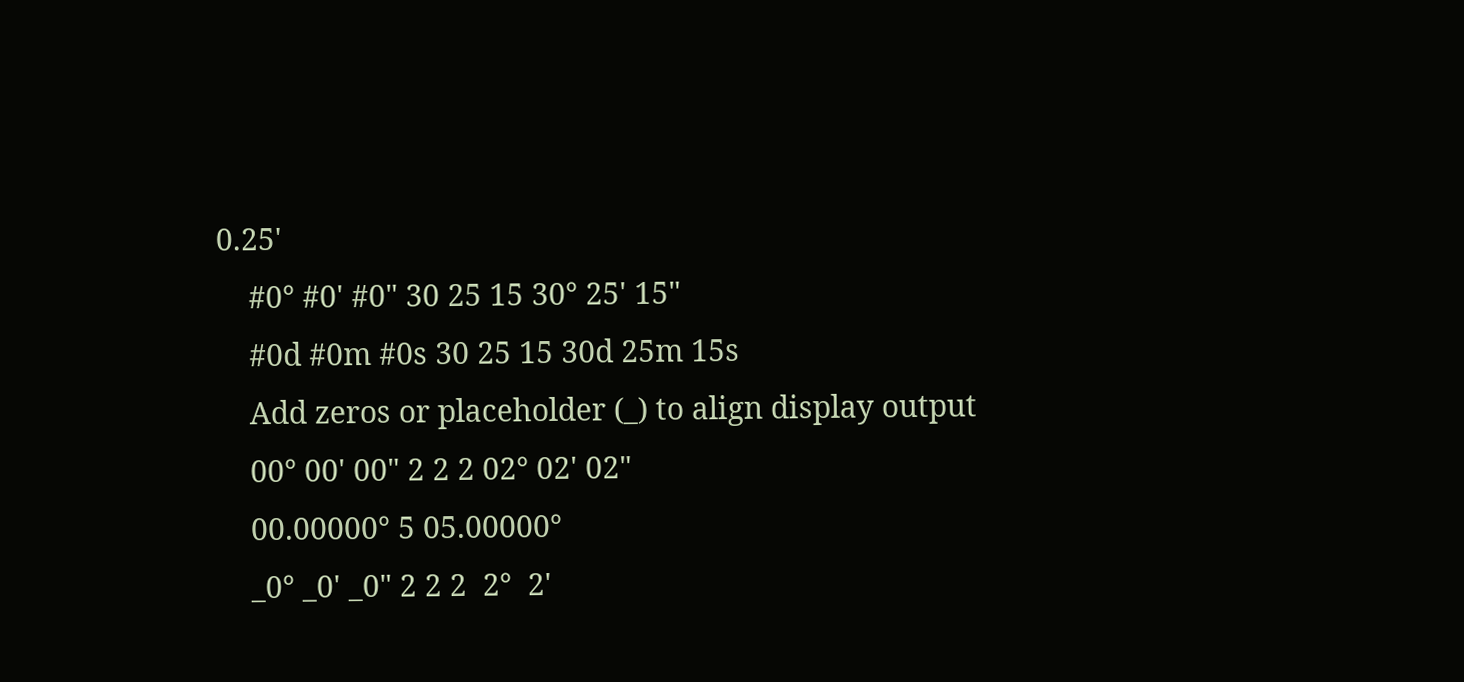0.25'
    #0° #0' #0" 30 25 15 30° 25' 15"
    #0d #0m #0s 30 25 15 30d 25m 15s
    Add zeros or placeholder (_) to align display output
    00° 00' 00" 2 2 2 02° 02' 02"
    00.00000° 5 05.00000°
    _0° _0' _0" 2 2 2  2°  2'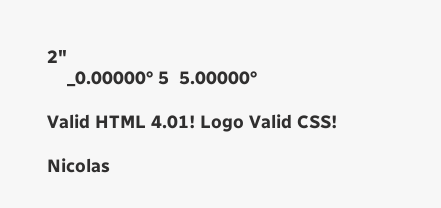2"
    _0.00000° 5  5.00000°

Valid HTML 4.01! Logo Valid CSS!

Nicolas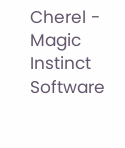Cherel - Magic Instinct Software